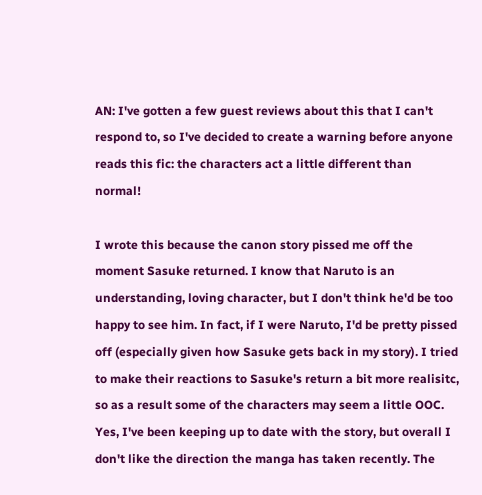AN: I've gotten a few guest reviews about this that I can't respond to, so I've decided to create a warning before anyone reads this fic: the characters act a little different than normal!

I wrote this because the canon story pissed me off the moment Sasuke returned. I know that Naruto is an understanding, loving character, but I don't think he'd be too happy to see him. In fact, if I were Naruto, I'd be pretty pissed off (especially given how Sasuke gets back in my story). I tried to make their reactions to Sasuke's return a bit more realisitc, so as a result some of the characters may seem a little OOC. Yes, I've been keeping up to date with the story, but overall I don't like the direction the manga has taken recently. The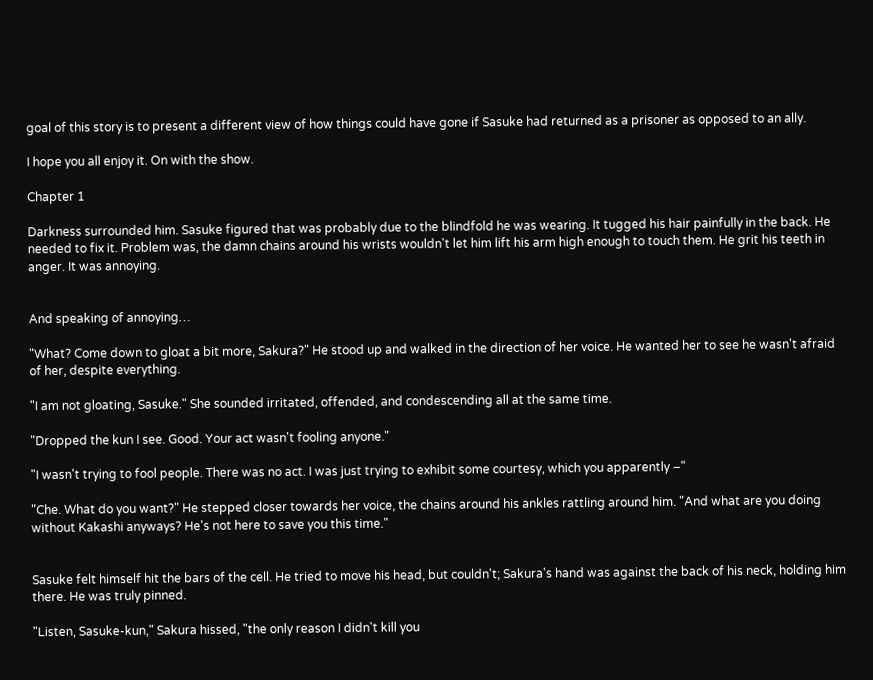goal of this story is to present a different view of how things could have gone if Sasuke had returned as a prisoner as opposed to an ally.

I hope you all enjoy it. On with the show.

Chapter 1

Darkness surrounded him. Sasuke figured that was probably due to the blindfold he was wearing. It tugged his hair painfully in the back. He needed to fix it. Problem was, the damn chains around his wrists wouldn't let him lift his arm high enough to touch them. He grit his teeth in anger. It was annoying.


And speaking of annoying…

"What? Come down to gloat a bit more, Sakura?" He stood up and walked in the direction of her voice. He wanted her to see he wasn't afraid of her, despite everything.

"I am not gloating, Sasuke." She sounded irritated, offended, and condescending all at the same time.

"Dropped the kun I see. Good. Your act wasn't fooling anyone."

"I wasn't trying to fool people. There was no act. I was just trying to exhibit some courtesy, which you apparently –"

"Che. What do you want?" He stepped closer towards her voice, the chains around his ankles rattling around him. "And what are you doing without Kakashi anyways? He's not here to save you this time."


Sasuke felt himself hit the bars of the cell. He tried to move his head, but couldn't; Sakura's hand was against the back of his neck, holding him there. He was truly pinned.

"Listen, Sasuke-kun," Sakura hissed, "the only reason I didn't kill you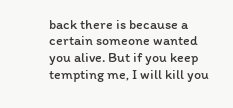back there is because a certain someone wanted you alive. But if you keep tempting me, I will kill you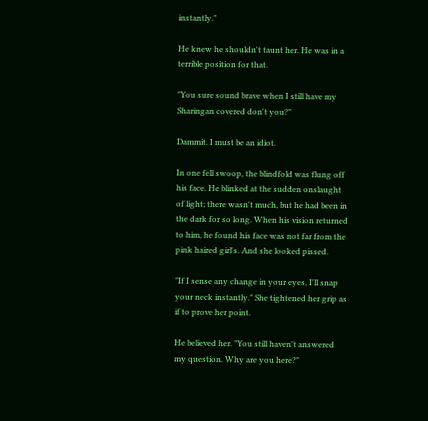instantly."

He knew he shouldn't taunt her. He was in a terrible position for that.

"You sure sound brave when I still have my Sharingan covered don't you?"

Dammit. I must be an idiot.

In one fell swoop, the blindfold was flung off his face. He blinked at the sudden onslaught of light; there wasn't much, but he had been in the dark for so long. When his vision returned to him, he found his face was not far from the pink haired girl's. And she looked pissed.

"If I sense any change in your eyes, I'll snap your neck instantly." She tightened her grip as if to prove her point.

He believed her. "You still haven't answered my question. Why are you here?"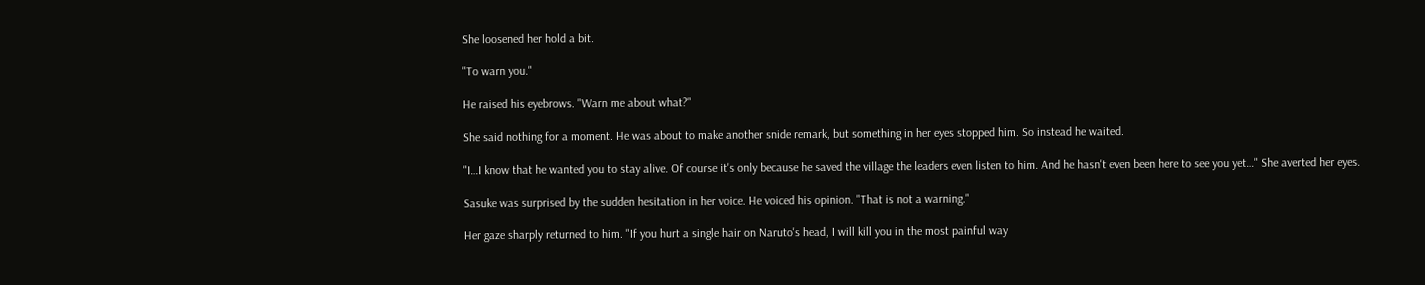She loosened her hold a bit.

"To warn you."

He raised his eyebrows. "Warn me about what?"

She said nothing for a moment. He was about to make another snide remark, but something in her eyes stopped him. So instead he waited.

"I…I know that he wanted you to stay alive. Of course it's only because he saved the village the leaders even listen to him. And he hasn't even been here to see you yet…" She averted her eyes.

Sasuke was surprised by the sudden hesitation in her voice. He voiced his opinion. "That is not a warning."

Her gaze sharply returned to him. "If you hurt a single hair on Naruto's head, I will kill you in the most painful way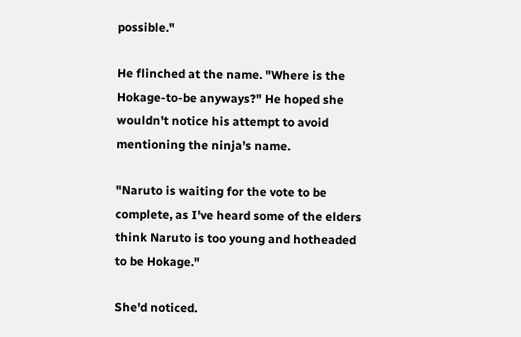possible."

He flinched at the name. "Where is the Hokage-to-be anyways?" He hoped she wouldn't notice his attempt to avoid mentioning the ninja's name.

"Naruto is waiting for the vote to be complete, as I've heard some of the elders think Naruto is too young and hotheaded to be Hokage."

She'd noticed.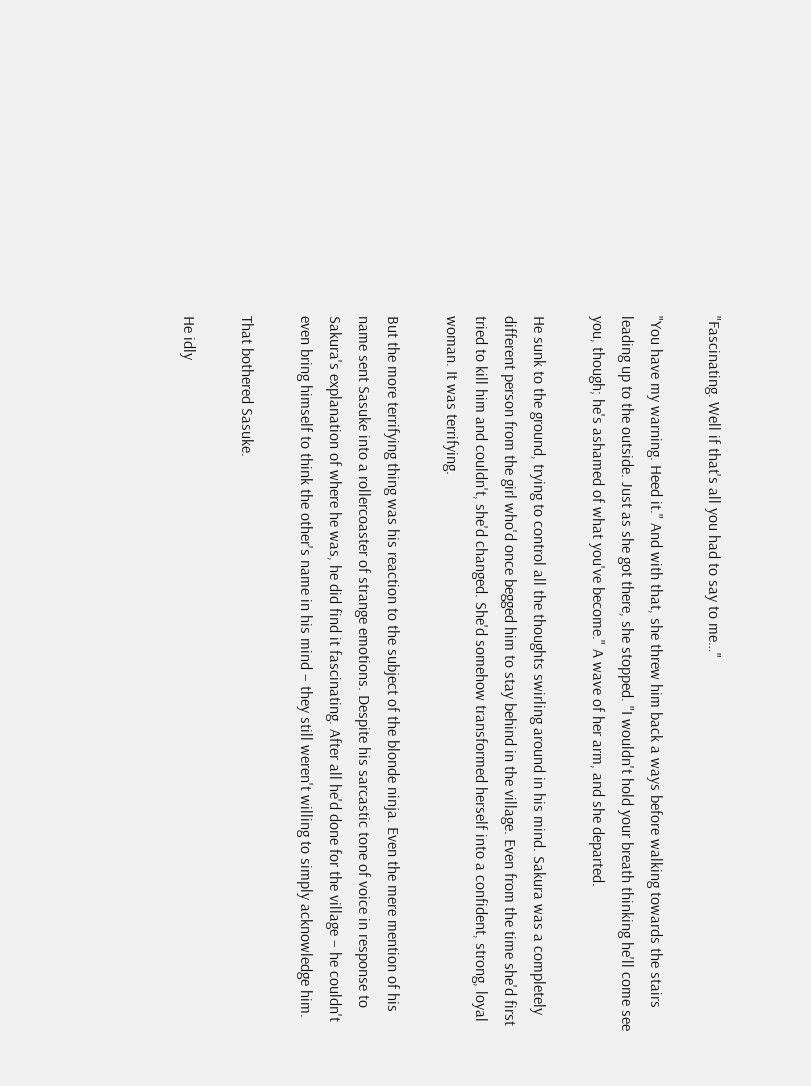"Fascinating. Well if that's all you had to say to me…"

"You have my warning. Heed it." And with that, she threw him back a ways before walking towards the stairs leading up to the outside. Just as she got there, she stopped. "I wouldn't hold your breath thinking he'll come see you, though; he's ashamed of what you've become." A wave of her arm, and she departed.

He sunk to the ground, trying to control all the thoughts swirling around in his mind. Sakura was a completely different person from the girl who'd once begged him to stay behind in the village. Even from the time she'd first tried to kill him and couldn't, she'd changed. She'd somehow transformed herself into a confident, strong, loyal woman. It was terrifying.

But the more terrifying thing was his reaction to the subject of the blonde ninja. Even the mere mention of his name sent Sasuke into a rollercoaster of strange emotions. Despite his sarcastic tone of voice in response to Sakura's explanation of where he was, he did find it fascinating. After all he'd done for the village – he couldn't even bring himself to think the other's name in his mind – they still weren't willing to simply acknowledge him.

That bothered Sasuke.

He idly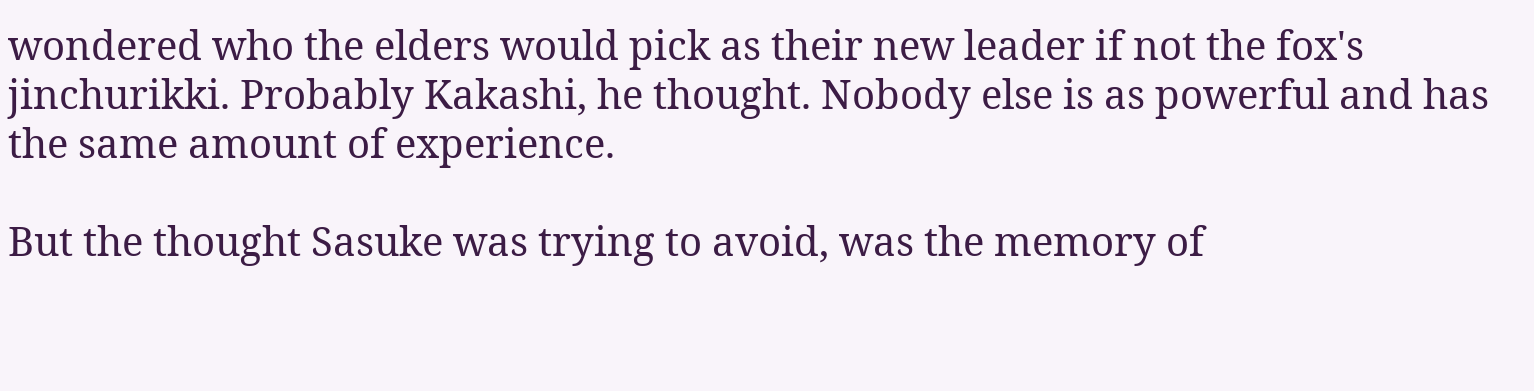wondered who the elders would pick as their new leader if not the fox's jinchurikki. Probably Kakashi, he thought. Nobody else is as powerful and has the same amount of experience.

But the thought Sasuke was trying to avoid, was the memory of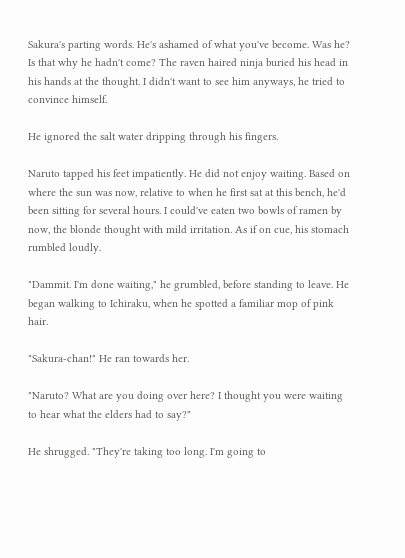Sakura's parting words. He's ashamed of what you've become. Was he? Is that why he hadn't come? The raven haired ninja buried his head in his hands at the thought. I didn't want to see him anyways, he tried to convince himself.

He ignored the salt water dripping through his fingers.

Naruto tapped his feet impatiently. He did not enjoy waiting. Based on where the sun was now, relative to when he first sat at this bench, he'd been sitting for several hours. I could've eaten two bowls of ramen by now, the blonde thought with mild irritation. As if on cue, his stomach rumbled loudly.

"Dammit. I'm done waiting," he grumbled, before standing to leave. He began walking to Ichiraku, when he spotted a familiar mop of pink hair.

"Sakura-chan!" He ran towards her.

"Naruto? What are you doing over here? I thought you were waiting to hear what the elders had to say?"

He shrugged. "They're taking too long. I'm going to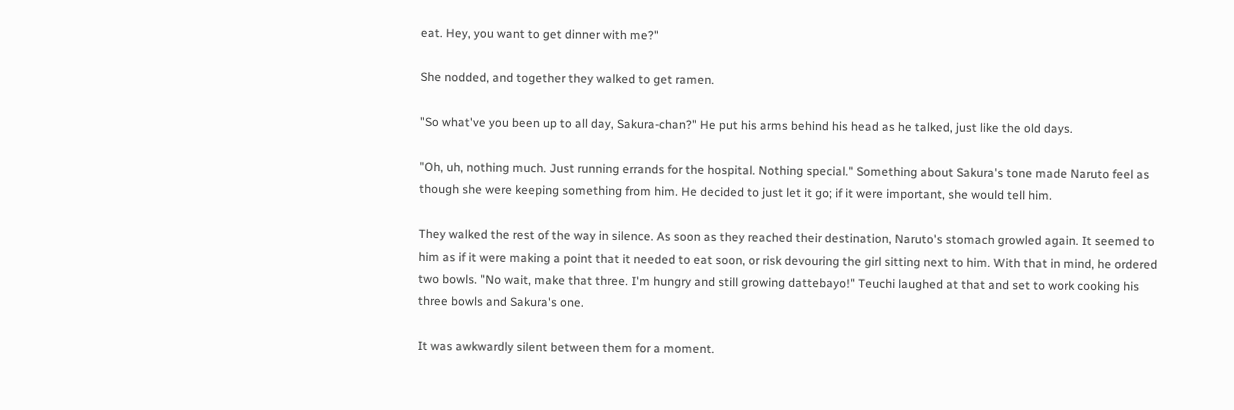eat. Hey, you want to get dinner with me?"

She nodded, and together they walked to get ramen.

"So what've you been up to all day, Sakura-chan?" He put his arms behind his head as he talked, just like the old days.

"Oh, uh, nothing much. Just running errands for the hospital. Nothing special." Something about Sakura's tone made Naruto feel as though she were keeping something from him. He decided to just let it go; if it were important, she would tell him.

They walked the rest of the way in silence. As soon as they reached their destination, Naruto's stomach growled again. It seemed to him as if it were making a point that it needed to eat soon, or risk devouring the girl sitting next to him. With that in mind, he ordered two bowls. "No wait, make that three. I'm hungry and still growing dattebayo!" Teuchi laughed at that and set to work cooking his three bowls and Sakura's one.

It was awkwardly silent between them for a moment.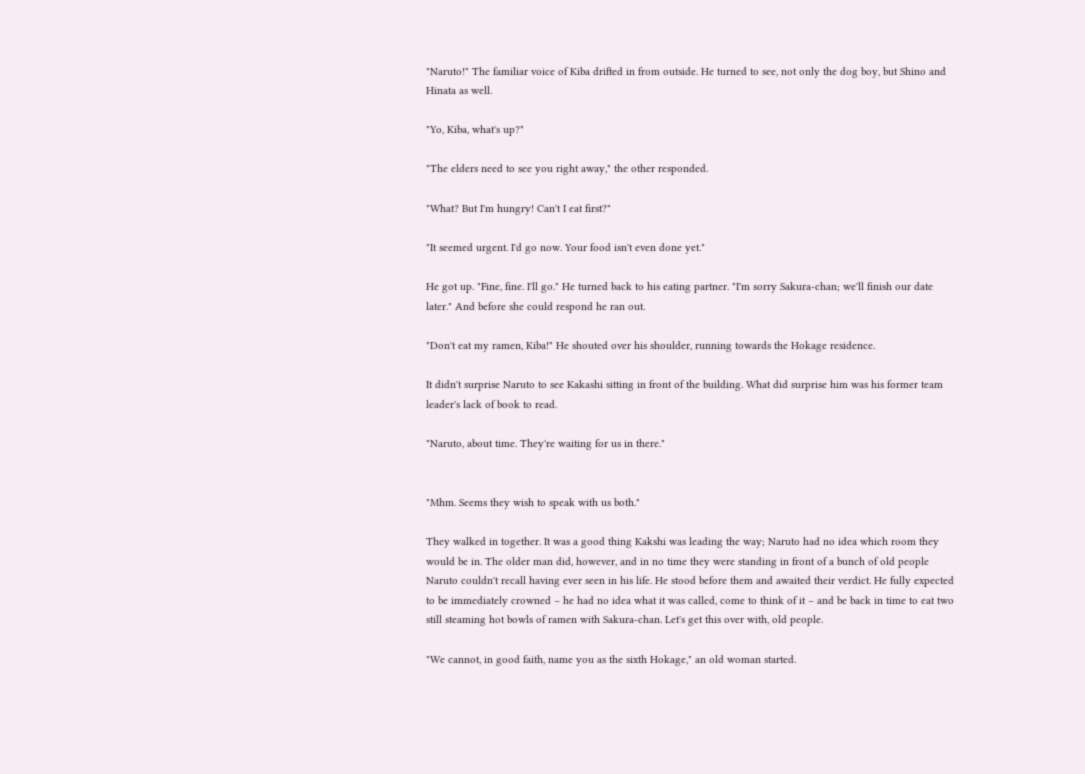"Naruto!" The familiar voice of Kiba drifted in from outside. He turned to see, not only the dog boy, but Shino and Hinata as well.

"Yo, Kiba, what's up?"

"The elders need to see you right away," the other responded.

"What? But I'm hungry! Can't I eat first?"

"It seemed urgent. I'd go now. Your food isn't even done yet."

He got up. "Fine, fine. I'll go." He turned back to his eating partner. "I'm sorry Sakura-chan; we'll finish our date later." And before she could respond he ran out.

"Don't eat my ramen, Kiba!" He shouted over his shoulder, running towards the Hokage residence.

It didn't surprise Naruto to see Kakashi sitting in front of the building. What did surprise him was his former team leader's lack of book to read.

"Naruto, about time. They're waiting for us in there."


"Mhm. Seems they wish to speak with us both."

They walked in together. It was a good thing Kakshi was leading the way; Naruto had no idea which room they would be in. The older man did, however, and in no time they were standing in front of a bunch of old people Naruto couldn't recall having ever seen in his life. He stood before them and awaited their verdict. He fully expected to be immediately crowned – he had no idea what it was called, come to think of it – and be back in time to eat two still steaming hot bowls of ramen with Sakura-chan. Let's get this over with, old people.

"We cannot, in good faith, name you as the sixth Hokage," an old woman started.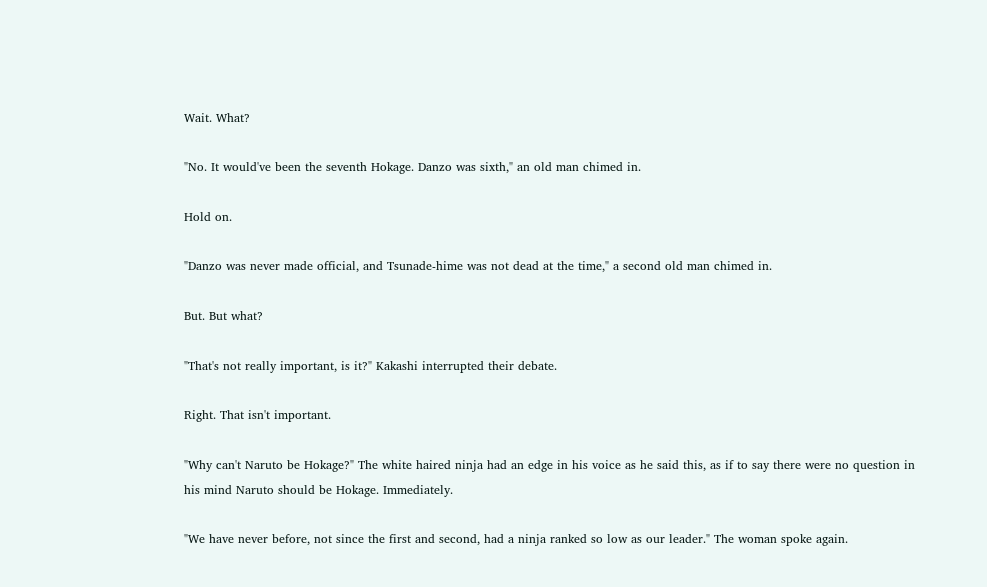Wait. What?

"No. It would've been the seventh Hokage. Danzo was sixth," an old man chimed in.

Hold on.

"Danzo was never made official, and Tsunade-hime was not dead at the time," a second old man chimed in.

But. But what?

"That's not really important, is it?" Kakashi interrupted their debate.

Right. That isn't important.

"Why can't Naruto be Hokage?" The white haired ninja had an edge in his voice as he said this, as if to say there were no question in his mind Naruto should be Hokage. Immediately.

"We have never before, not since the first and second, had a ninja ranked so low as our leader." The woman spoke again.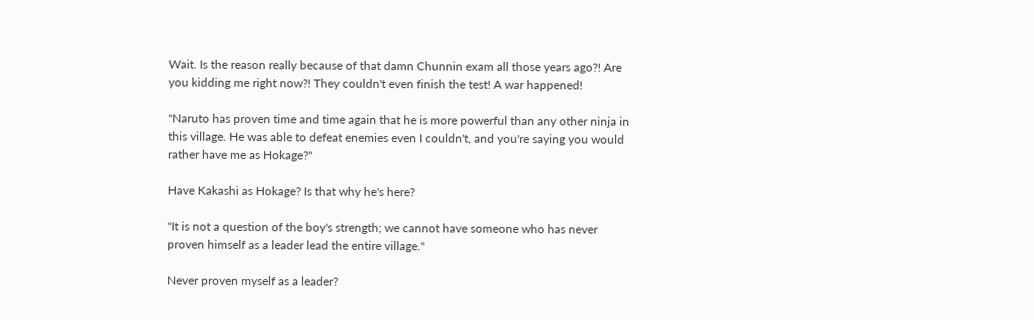Wait. Is the reason really because of that damn Chunnin exam all those years ago?! Are you kidding me right now?! They couldn't even finish the test! A war happened!

"Naruto has proven time and time again that he is more powerful than any other ninja in this village. He was able to defeat enemies even I couldn't, and you're saying you would rather have me as Hokage?"

Have Kakashi as Hokage? Is that why he's here?

"It is not a question of the boy's strength; we cannot have someone who has never proven himself as a leader lead the entire village."

Never proven myself as a leader?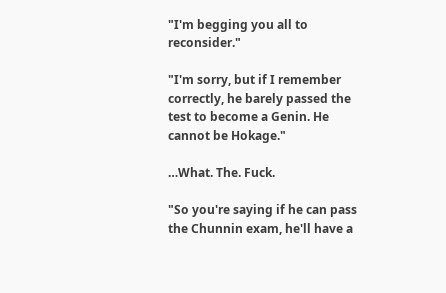"I'm begging you all to reconsider."

"I'm sorry, but if I remember correctly, he barely passed the test to become a Genin. He cannot be Hokage."

…What. The. Fuck.

"So you're saying if he can pass the Chunnin exam, he'll have a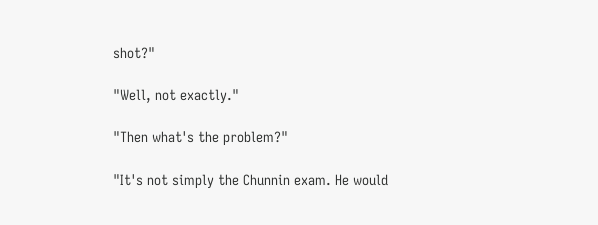shot?"

"Well, not exactly."

"Then what's the problem?"

"It's not simply the Chunnin exam. He would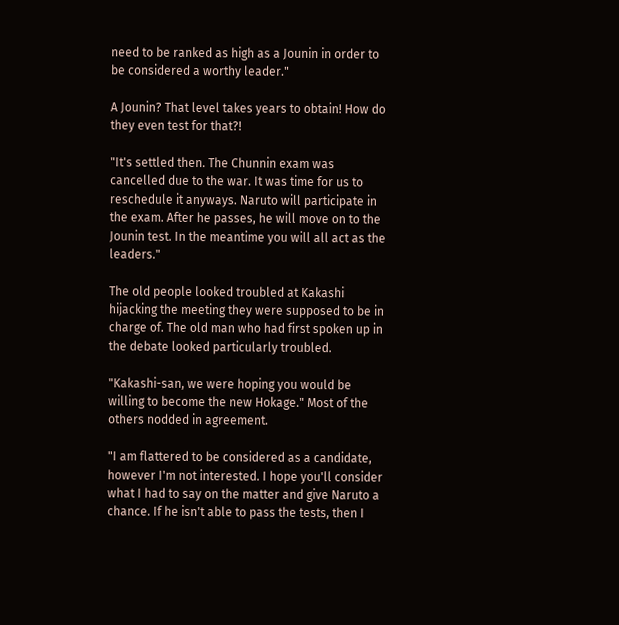need to be ranked as high as a Jounin in order to be considered a worthy leader."

A Jounin? That level takes years to obtain! How do they even test for that?!

"It's settled then. The Chunnin exam was cancelled due to the war. It was time for us to reschedule it anyways. Naruto will participate in the exam. After he passes, he will move on to the Jounin test. In the meantime you will all act as the leaders."

The old people looked troubled at Kakashi hijacking the meeting they were supposed to be in charge of. The old man who had first spoken up in the debate looked particularly troubled.

"Kakashi-san, we were hoping you would be willing to become the new Hokage." Most of the others nodded in agreement.

"I am flattered to be considered as a candidate, however I'm not interested. I hope you'll consider what I had to say on the matter and give Naruto a chance. If he isn't able to pass the tests, then I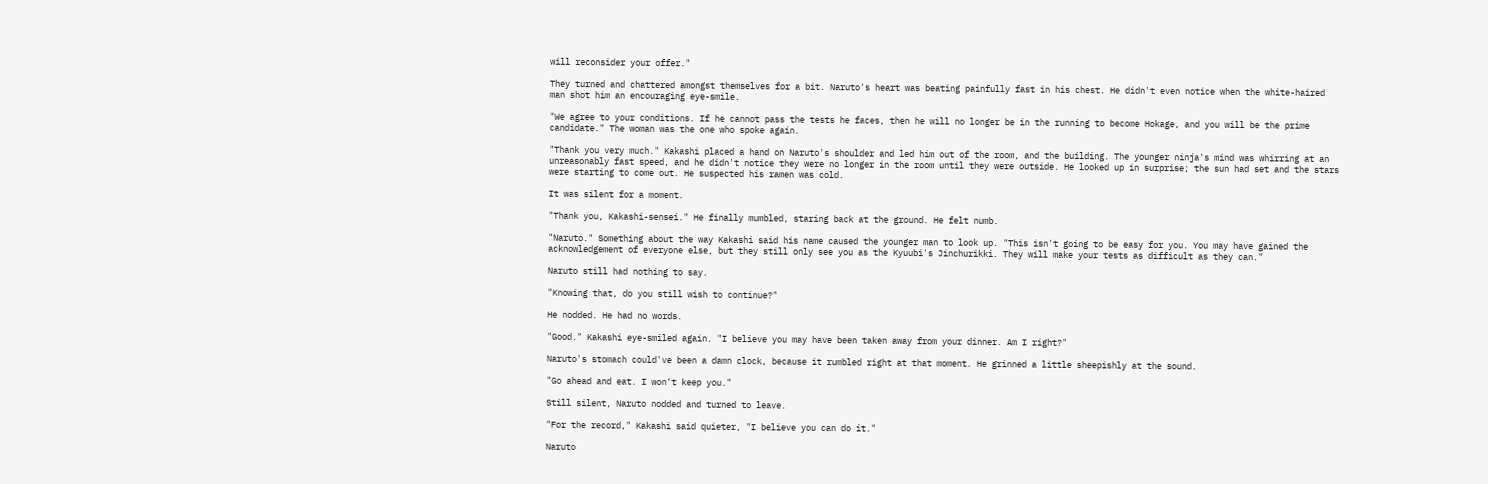will reconsider your offer."

They turned and chattered amongst themselves for a bit. Naruto's heart was beating painfully fast in his chest. He didn't even notice when the white-haired man shot him an encouraging eye-smile.

"We agree to your conditions. If he cannot pass the tests he faces, then he will no longer be in the running to become Hokage, and you will be the prime candidate." The woman was the one who spoke again.

"Thank you very much." Kakashi placed a hand on Naruto's shoulder and led him out of the room, and the building. The younger ninja's mind was whirring at an unreasonably fast speed, and he didn't notice they were no longer in the room until they were outside. He looked up in surprise; the sun had set and the stars were starting to come out. He suspected his ramen was cold.

It was silent for a moment.

"Thank you, Kakashi-sensei." He finally mumbled, staring back at the ground. He felt numb.

"Naruto." Something about the way Kakashi said his name caused the younger man to look up. "This isn't going to be easy for you. You may have gained the acknowledgement of everyone else, but they still only see you as the Kyuubi's Jinchurikki. They will make your tests as difficult as they can."

Naruto still had nothing to say.

"Knowing that, do you still wish to continue?"

He nodded. He had no words.

"Good." Kakashi eye-smiled again. "I believe you may have been taken away from your dinner. Am I right?"

Naruto's stomach could've been a damn clock, because it rumbled right at that moment. He grinned a little sheepishly at the sound.

"Go ahead and eat. I won't keep you."

Still silent, Naruto nodded and turned to leave.

"For the record," Kakashi said quieter, "I believe you can do it."

Naruto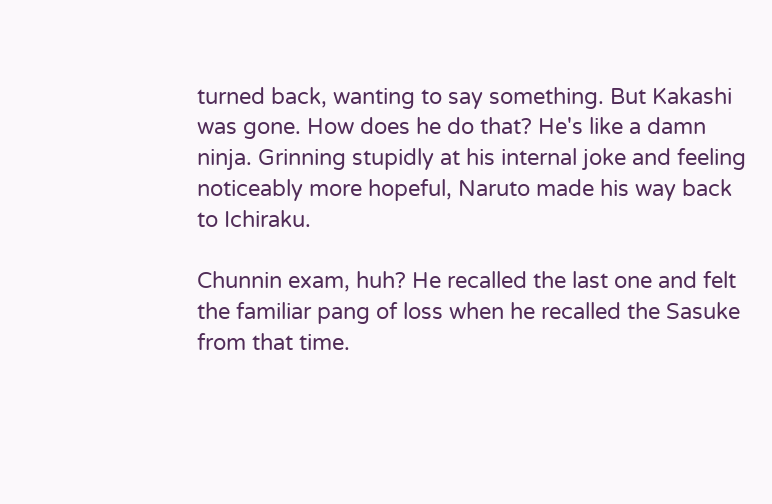turned back, wanting to say something. But Kakashi was gone. How does he do that? He's like a damn ninja. Grinning stupidly at his internal joke and feeling noticeably more hopeful, Naruto made his way back to Ichiraku.

Chunnin exam, huh? He recalled the last one and felt the familiar pang of loss when he recalled the Sasuke from that time.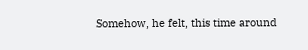Somehow, he felt, this time around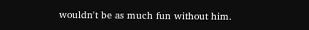wouldn't be as much fun without him.